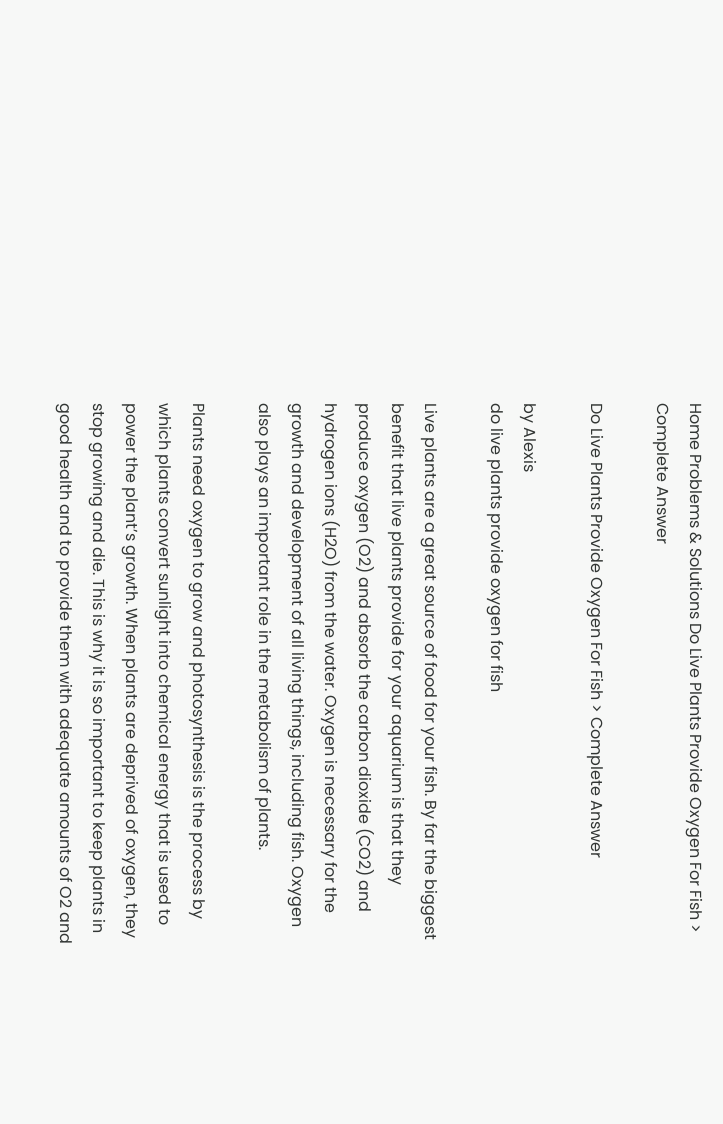Home Problems & Solutions Do Live Plants Provide Oxygen For Fish > Complete Answer

Do Live Plants Provide Oxygen For Fish > Complete Answer

by Alexis
do live plants provide oxygen for fish

Live plants are a great source of food for your fish. By far the biggest benefit that live plants provide for your aquarium is that they produce oxygen (O2) and absorb the carbon dioxide (CO2) and hydrogen ions (H2O) from the water. Oxygen is necessary for the growth and development of all living things, including fish. Oxygen also plays an important role in the metabolism of plants.

Plants need oxygen to grow and photosynthesis is the process by which plants convert sunlight into chemical energy that is used to power the plant’s growth. When plants are deprived of oxygen, they stop growing and die. This is why it is so important to keep plants in good health and to provide them with adequate amounts of O2 and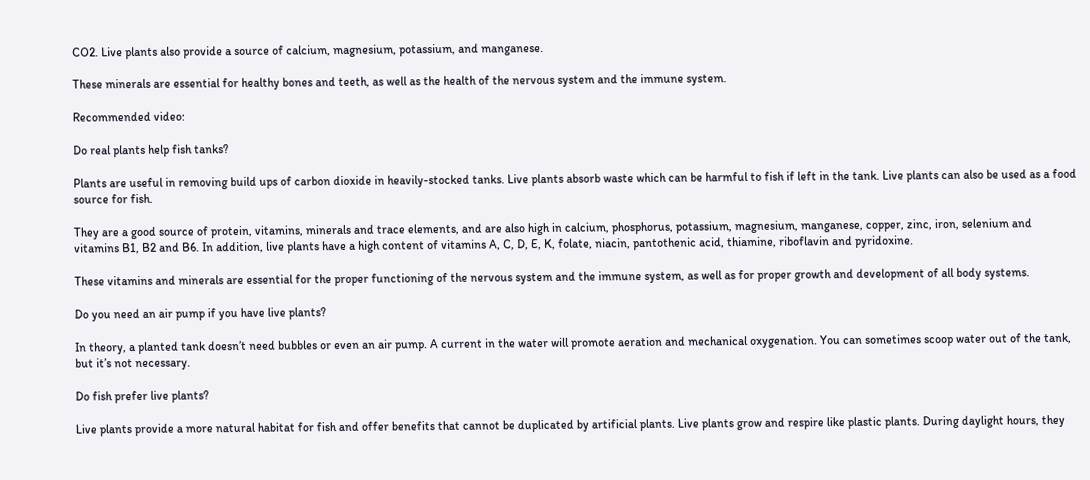CO2. Live plants also provide a source of calcium, magnesium, potassium, and manganese.

These minerals are essential for healthy bones and teeth, as well as the health of the nervous system and the immune system.

Recommended video:

Do real plants help fish tanks?

Plants are useful in removing build ups of carbon dioxide in heavily-stocked tanks. Live plants absorb waste which can be harmful to fish if left in the tank. Live plants can also be used as a food source for fish.

They are a good source of protein, vitamins, minerals and trace elements, and are also high in calcium, phosphorus, potassium, magnesium, manganese, copper, zinc, iron, selenium and vitamins B1, B2 and B6. In addition, live plants have a high content of vitamins A, C, D, E, K, folate, niacin, pantothenic acid, thiamine, riboflavin and pyridoxine.

These vitamins and minerals are essential for the proper functioning of the nervous system and the immune system, as well as for proper growth and development of all body systems.

Do you need an air pump if you have live plants?

In theory, a planted tank doesn’t need bubbles or even an air pump. A current in the water will promote aeration and mechanical oxygenation. You can sometimes scoop water out of the tank, but it’s not necessary.

Do fish prefer live plants?

Live plants provide a more natural habitat for fish and offer benefits that cannot be duplicated by artificial plants. Live plants grow and respire like plastic plants. During daylight hours, they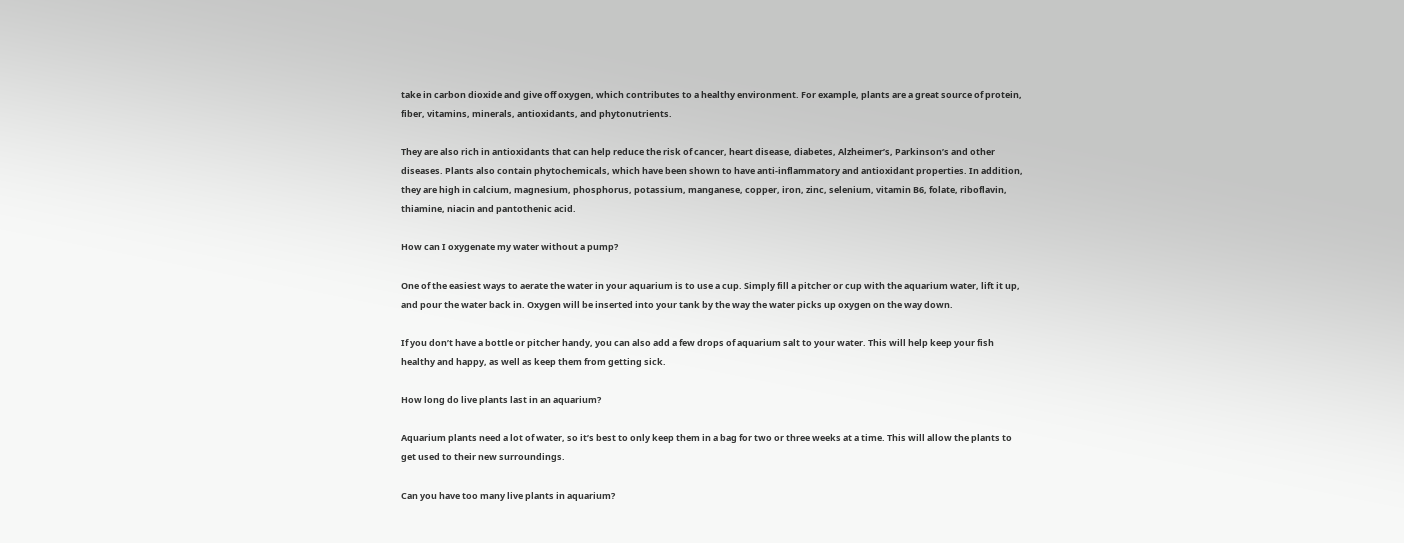take in carbon dioxide and give off oxygen, which contributes to a healthy environment. For example, plants are a great source of protein, fiber, vitamins, minerals, antioxidants, and phytonutrients.

They are also rich in antioxidants that can help reduce the risk of cancer, heart disease, diabetes, Alzheimer’s, Parkinson’s and other diseases. Plants also contain phytochemicals, which have been shown to have anti-inflammatory and antioxidant properties. In addition, they are high in calcium, magnesium, phosphorus, potassium, manganese, copper, iron, zinc, selenium, vitamin B6, folate, riboflavin, thiamine, niacin and pantothenic acid.

How can I oxygenate my water without a pump?

One of the easiest ways to aerate the water in your aquarium is to use a cup. Simply fill a pitcher or cup with the aquarium water, lift it up, and pour the water back in. Oxygen will be inserted into your tank by the way the water picks up oxygen on the way down.

If you don’t have a bottle or pitcher handy, you can also add a few drops of aquarium salt to your water. This will help keep your fish healthy and happy, as well as keep them from getting sick.

How long do live plants last in an aquarium?

Aquarium plants need a lot of water, so it’s best to only keep them in a bag for two or three weeks at a time. This will allow the plants to get used to their new surroundings.

Can you have too many live plants in aquarium?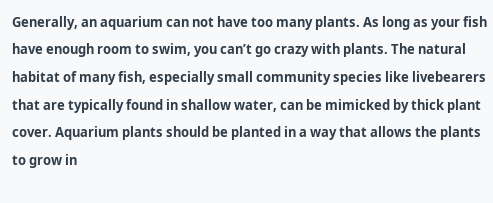Generally, an aquarium can not have too many plants. As long as your fish have enough room to swim, you can’t go crazy with plants. The natural habitat of many fish, especially small community species like livebearers that are typically found in shallow water, can be mimicked by thick plant cover. Aquarium plants should be planted in a way that allows the plants to grow in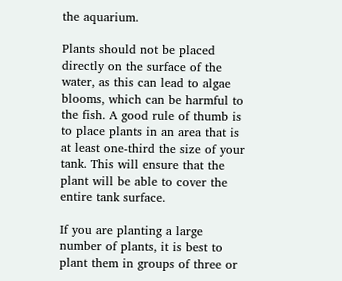the aquarium.

Plants should not be placed directly on the surface of the water, as this can lead to algae blooms, which can be harmful to the fish. A good rule of thumb is to place plants in an area that is at least one-third the size of your tank. This will ensure that the plant will be able to cover the entire tank surface.

If you are planting a large number of plants, it is best to plant them in groups of three or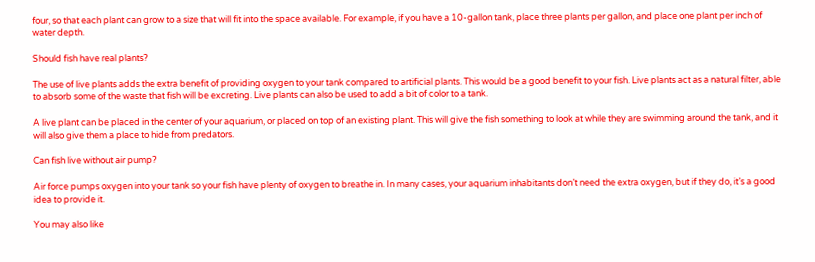four, so that each plant can grow to a size that will fit into the space available. For example, if you have a 10-gallon tank, place three plants per gallon, and place one plant per inch of water depth.

Should fish have real plants?

The use of live plants adds the extra benefit of providing oxygen to your tank compared to artificial plants. This would be a good benefit to your fish. Live plants act as a natural filter, able to absorb some of the waste that fish will be excreting. Live plants can also be used to add a bit of color to a tank.

A live plant can be placed in the center of your aquarium, or placed on top of an existing plant. This will give the fish something to look at while they are swimming around the tank, and it will also give them a place to hide from predators.

Can fish live without air pump?

Air force pumps oxygen into your tank so your fish have plenty of oxygen to breathe in. In many cases, your aquarium inhabitants don’t need the extra oxygen, but if they do, it’s a good idea to provide it.

You may also like